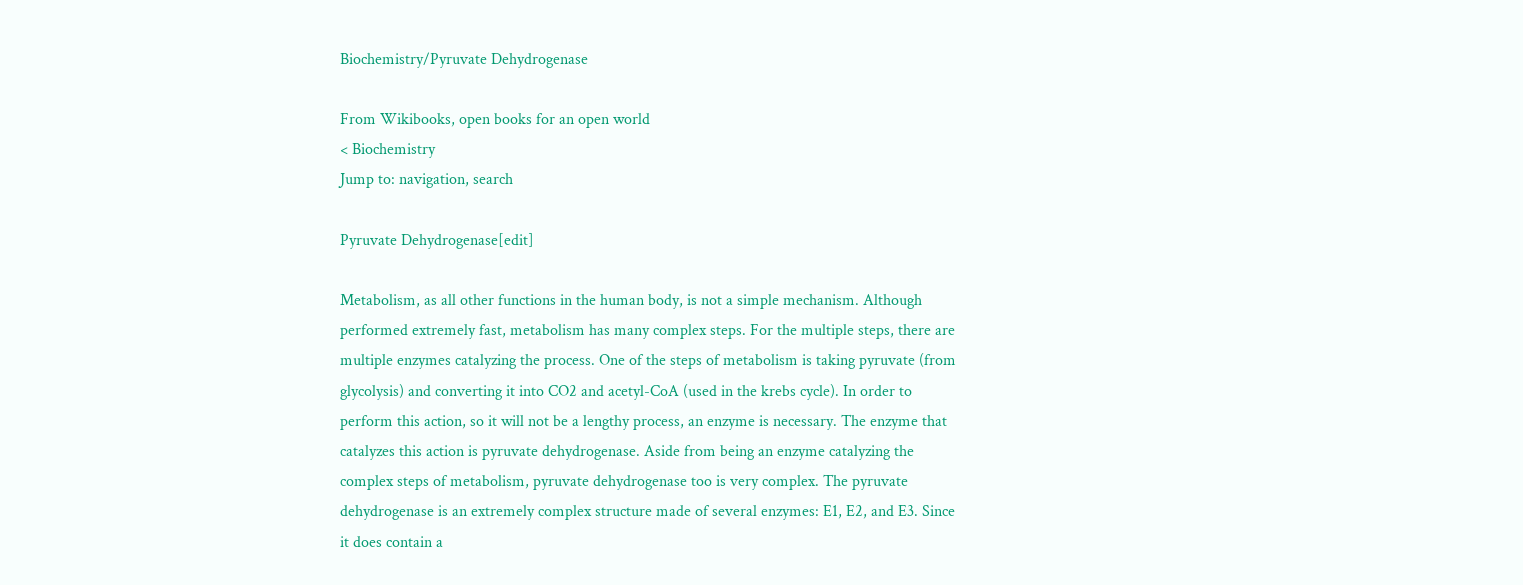Biochemistry/Pyruvate Dehydrogenase

From Wikibooks, open books for an open world
< Biochemistry
Jump to: navigation, search

Pyruvate Dehydrogenase[edit]

Metabolism, as all other functions in the human body, is not a simple mechanism. Although performed extremely fast, metabolism has many complex steps. For the multiple steps, there are multiple enzymes catalyzing the process. One of the steps of metabolism is taking pyruvate (from glycolysis) and converting it into CO2 and acetyl-CoA (used in the krebs cycle). In order to perform this action, so it will not be a lengthy process, an enzyme is necessary. The enzyme that catalyzes this action is pyruvate dehydrogenase. Aside from being an enzyme catalyzing the complex steps of metabolism, pyruvate dehydrogenase too is very complex. The pyruvate dehydrogenase is an extremely complex structure made of several enzymes: E1, E2, and E3. Since it does contain a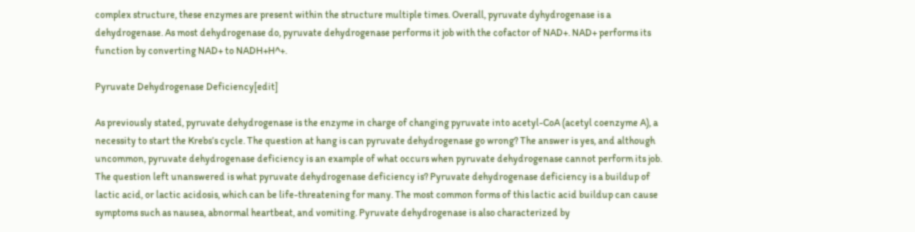complex structure, these enzymes are present within the structure multiple times. Overall, pyruvate dyhydrogenase is a dehydrogenase. As most dehydrogenase do, pyruvate dehydrogenase performs it job with the cofactor of NAD+. NAD+ performs its function by converting NAD+ to NADH+H^+.

Pyruvate Dehydrogenase Deficiency[edit]

As previously stated, pyruvate dehydrogenase is the enzyme in charge of changing pyruvate into acetyl-CoA (acetyl coenzyme A), a necessity to start the Krebs’s cycle. The question at hang is can pyruvate dehydrogenase go wrong? The answer is yes, and although uncommon, pyruvate dehydrogenase deficiency is an example of what occurs when pyruvate dehydrogenase cannot perform its job. The question left unanswered is what pyruvate dehydrogenase deficiency is? Pyruvate dehydrogenase deficiency is a buildup of lactic acid, or lactic acidosis, which can be life-threatening for many. The most common forms of this lactic acid buildup can cause symptoms such as nausea, abnormal heartbeat, and vomiting. Pyruvate dehydrogenase is also characterized by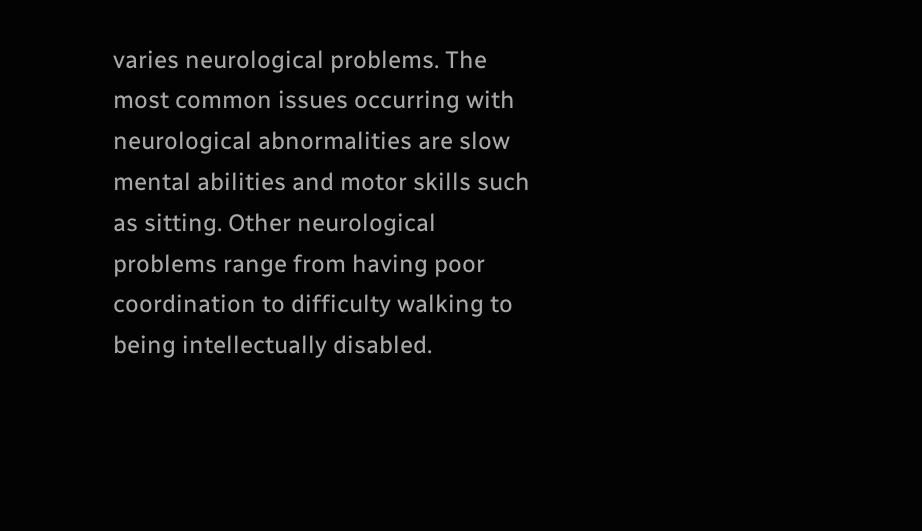varies neurological problems. The most common issues occurring with neurological abnormalities are slow mental abilities and motor skills such as sitting. Other neurological problems range from having poor coordination to difficulty walking to being intellectually disabled.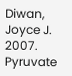Diwan, Joyce J. 2007. Pyruvate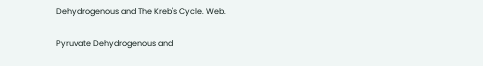Dehydrogenous and The Kreb's Cycle. Web.

Pyruvate Dehydrogenous and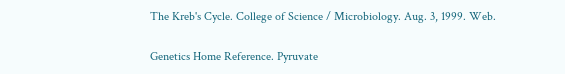The Kreb's Cycle. College of Science / Microbiology. Aug. 3, 1999. Web.

Genetics Home Reference. Pyruvate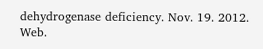dehydrogenase deficiency. Nov. 19. 2012. Web.